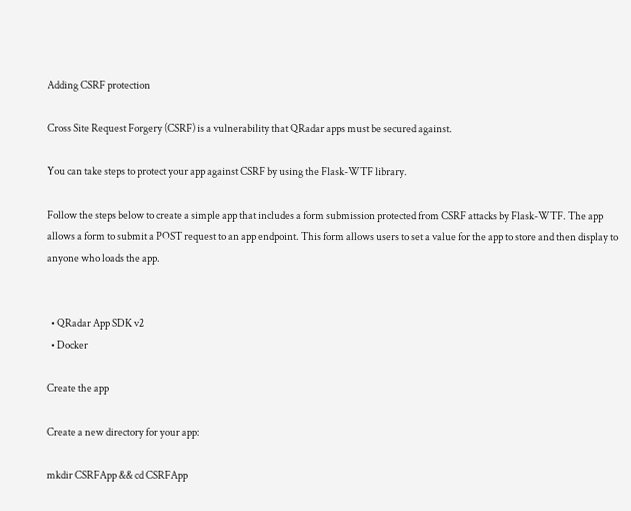Adding CSRF protection

Cross Site Request Forgery (CSRF) is a vulnerability that QRadar apps must be secured against.

You can take steps to protect your app against CSRF by using the Flask-WTF library.

Follow the steps below to create a simple app that includes a form submission protected from CSRF attacks by Flask-WTF. The app allows a form to submit a POST request to an app endpoint. This form allows users to set a value for the app to store and then display to anyone who loads the app.


  • QRadar App SDK v2
  • Docker

Create the app

Create a new directory for your app:

mkdir CSRFApp && cd CSRFApp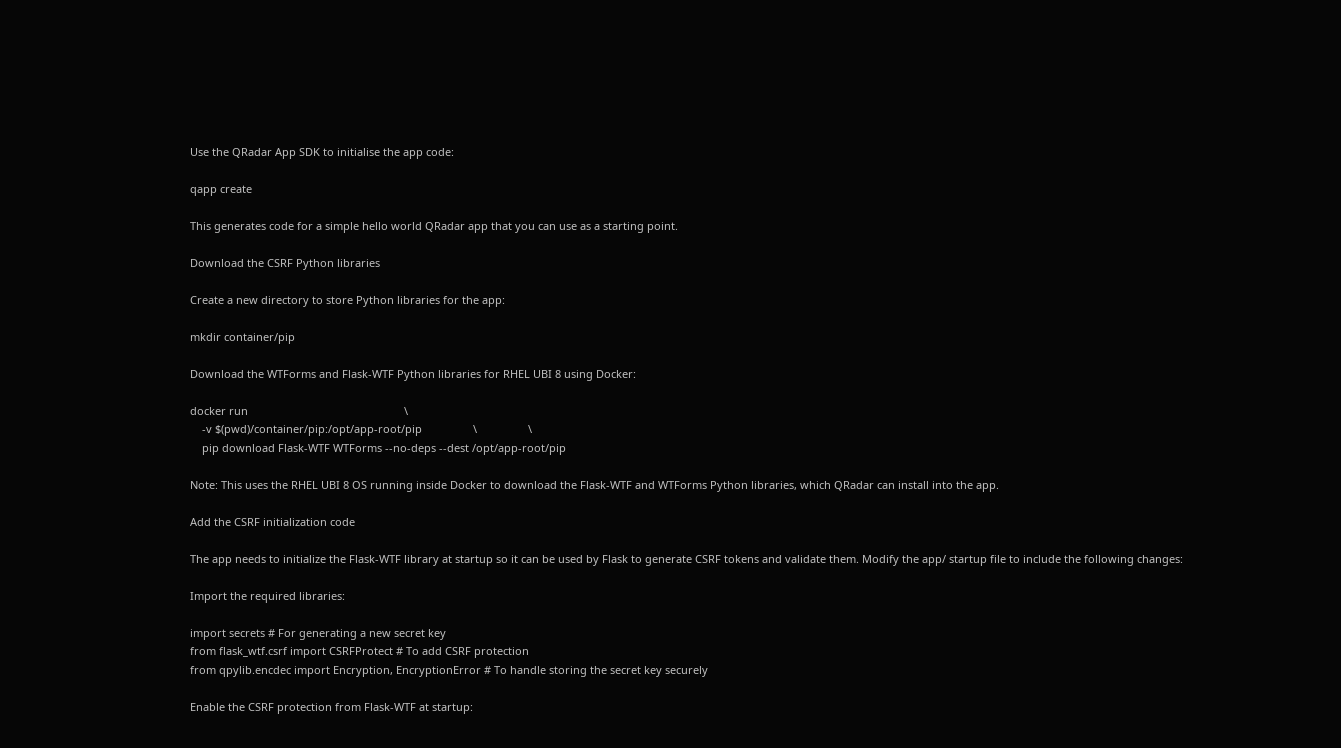Use the QRadar App SDK to initialise the app code:

qapp create

This generates code for a simple hello world QRadar app that you can use as a starting point.

Download the CSRF Python libraries

Create a new directory to store Python libraries for the app:

mkdir container/pip

Download the WTForms and Flask-WTF Python libraries for RHEL UBI 8 using Docker:

docker run                                                    \
    -v $(pwd)/container/pip:/opt/app-root/pip                 \                 \
    pip download Flask-WTF WTForms --no-deps --dest /opt/app-root/pip

Note: This uses the RHEL UBI 8 OS running inside Docker to download the Flask-WTF and WTForms Python libraries, which QRadar can install into the app.

Add the CSRF initialization code

The app needs to initialize the Flask-WTF library at startup so it can be used by Flask to generate CSRF tokens and validate them. Modify the app/ startup file to include the following changes:

Import the required libraries:

import secrets # For generating a new secret key
from flask_wtf.csrf import CSRFProtect # To add CSRF protection
from qpylib.encdec import Encryption, EncryptionError # To handle storing the secret key securely

Enable the CSRF protection from Flask-WTF at startup: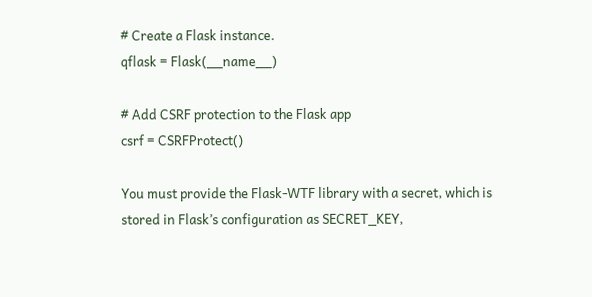# Create a Flask instance.
qflask = Flask(__name__)

# Add CSRF protection to the Flask app
csrf = CSRFProtect()

You must provide the Flask-WTF library with a secret, which is stored in Flask’s configuration as SECRET_KEY,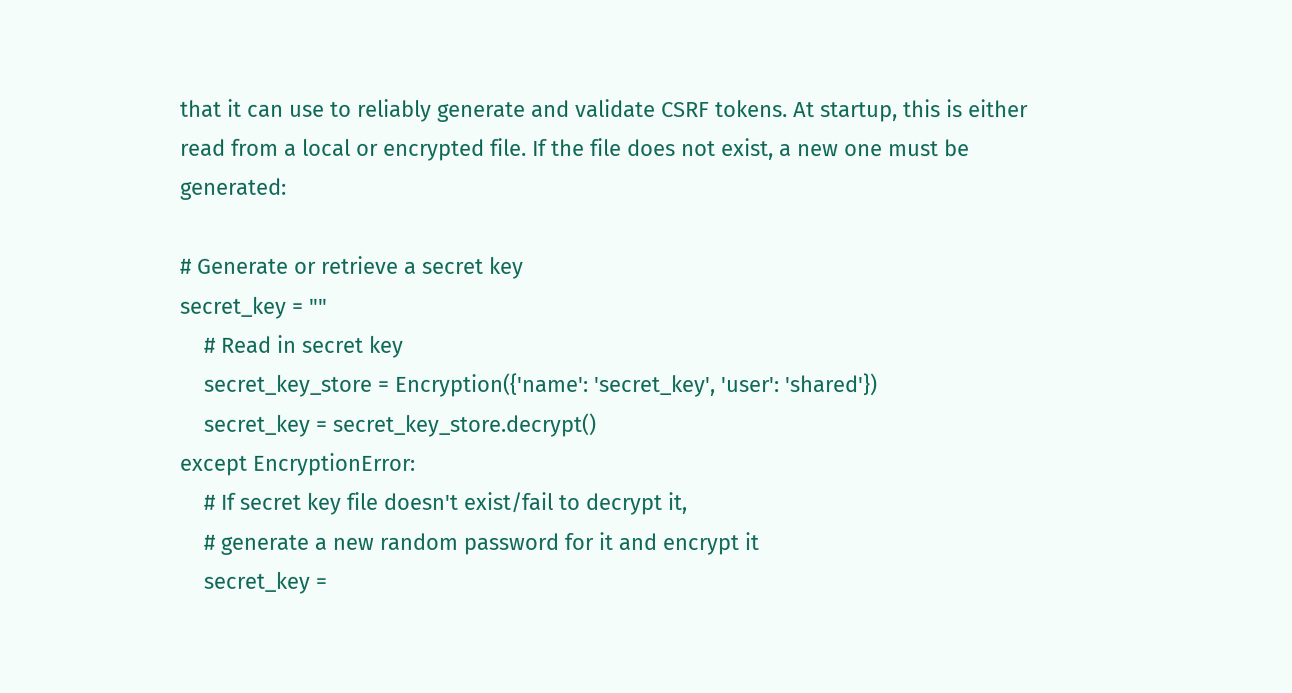that it can use to reliably generate and validate CSRF tokens. At startup, this is either read from a local or encrypted file. If the file does not exist, a new one must be generated:

# Generate or retrieve a secret key
secret_key = ""
    # Read in secret key
    secret_key_store = Encryption({'name': 'secret_key', 'user': 'shared'})
    secret_key = secret_key_store.decrypt()
except EncryptionError:
    # If secret key file doesn't exist/fail to decrypt it,
    # generate a new random password for it and encrypt it
    secret_key =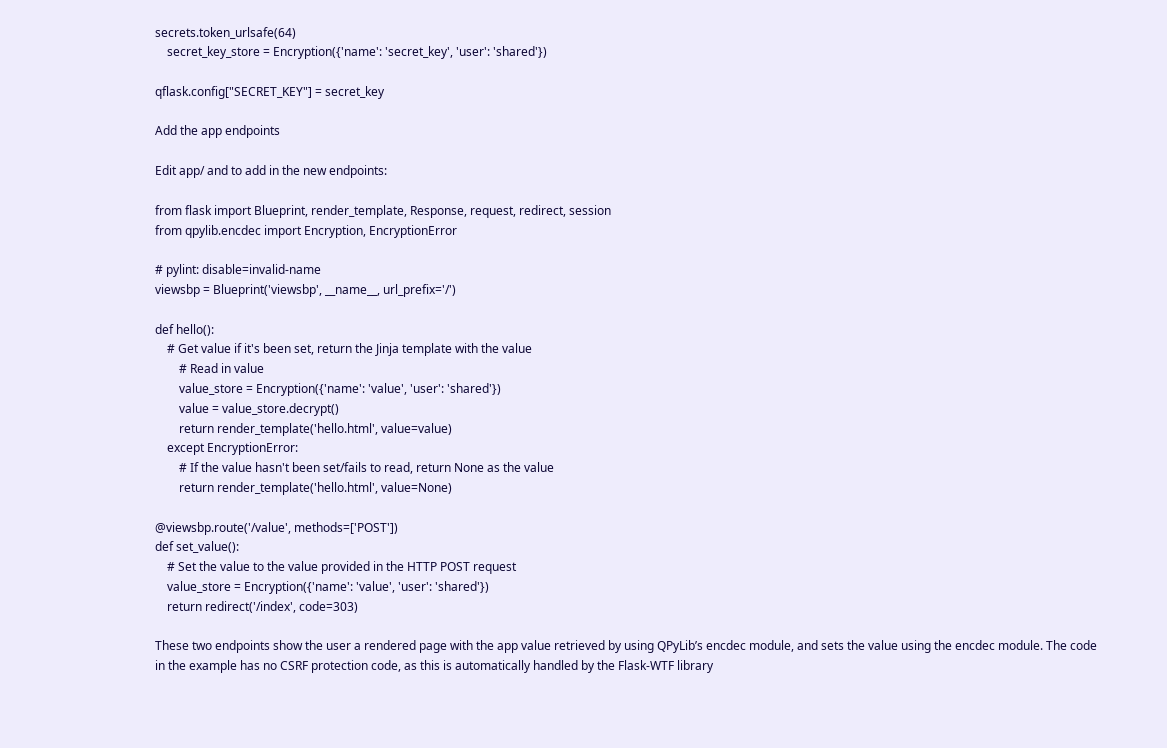secrets.token_urlsafe(64)
    secret_key_store = Encryption({'name': 'secret_key', 'user': 'shared'})

qflask.config["SECRET_KEY"] = secret_key

Add the app endpoints

Edit app/ and to add in the new endpoints:

from flask import Blueprint, render_template, Response, request, redirect, session
from qpylib.encdec import Encryption, EncryptionError

# pylint: disable=invalid-name
viewsbp = Blueprint('viewsbp', __name__, url_prefix='/')

def hello():
    # Get value if it's been set, return the Jinja template with the value
        # Read in value
        value_store = Encryption({'name': 'value', 'user': 'shared'})
        value = value_store.decrypt()
        return render_template('hello.html', value=value)
    except EncryptionError:
        # If the value hasn't been set/fails to read, return None as the value
        return render_template('hello.html', value=None)

@viewsbp.route('/value', methods=['POST'])
def set_value():
    # Set the value to the value provided in the HTTP POST request
    value_store = Encryption({'name': 'value', 'user': 'shared'})
    return redirect('/index', code=303)

These two endpoints show the user a rendered page with the app value retrieved by using QPyLib’s encdec module, and sets the value using the encdec module. The code in the example has no CSRF protection code, as this is automatically handled by the Flask-WTF library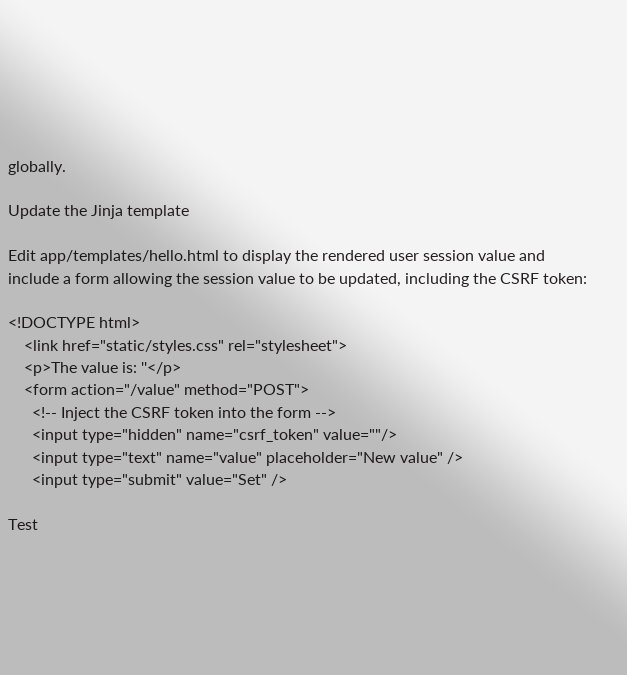globally.

Update the Jinja template

Edit app/templates/hello.html to display the rendered user session value and include a form allowing the session value to be updated, including the CSRF token:

<!DOCTYPE html>
    <link href="static/styles.css" rel="stylesheet">
    <p>The value is: ''</p>
    <form action="/value" method="POST">
      <!-- Inject the CSRF token into the form -->
      <input type="hidden" name="csrf_token" value=""/>
      <input type="text" name="value" placeholder="New value" />
      <input type="submit" value="Set" />

Test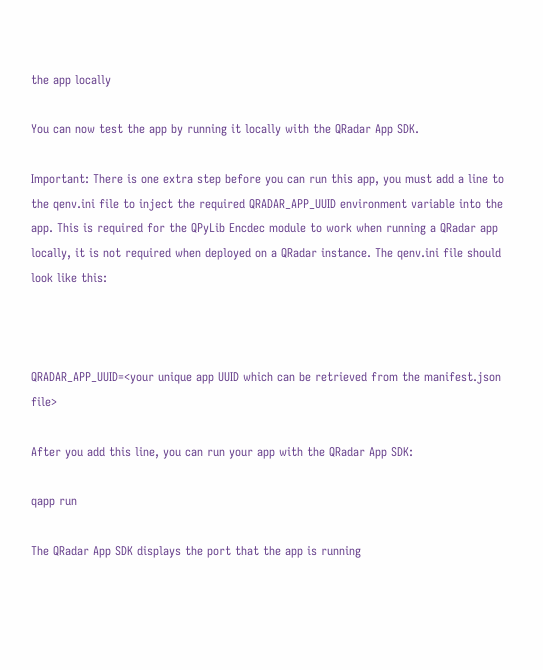the app locally

You can now test the app by running it locally with the QRadar App SDK.

Important: There is one extra step before you can run this app, you must add a line to the qenv.ini file to inject the required QRADAR_APP_UUID environment variable into the app. This is required for the QPyLib Encdec module to work when running a QRadar app locally, it is not required when deployed on a QRadar instance. The qenv.ini file should look like this:



QRADAR_APP_UUID=<your unique app UUID which can be retrieved from the manifest.json file>

After you add this line, you can run your app with the QRadar App SDK:

qapp run

The QRadar App SDK displays the port that the app is running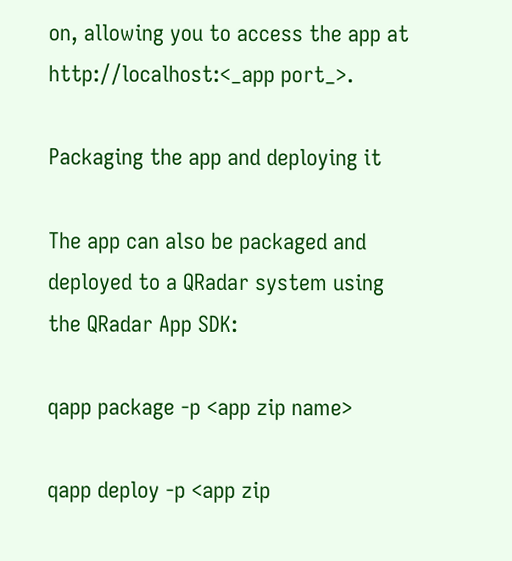on, allowing you to access the app at http://localhost:<_app port_>.

Packaging the app and deploying it

The app can also be packaged and deployed to a QRadar system using the QRadar App SDK:

qapp package -p <app zip name>

qapp deploy -p <app zip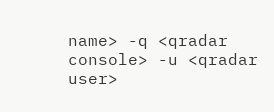name> -q <qradar console> -u <qradar user>